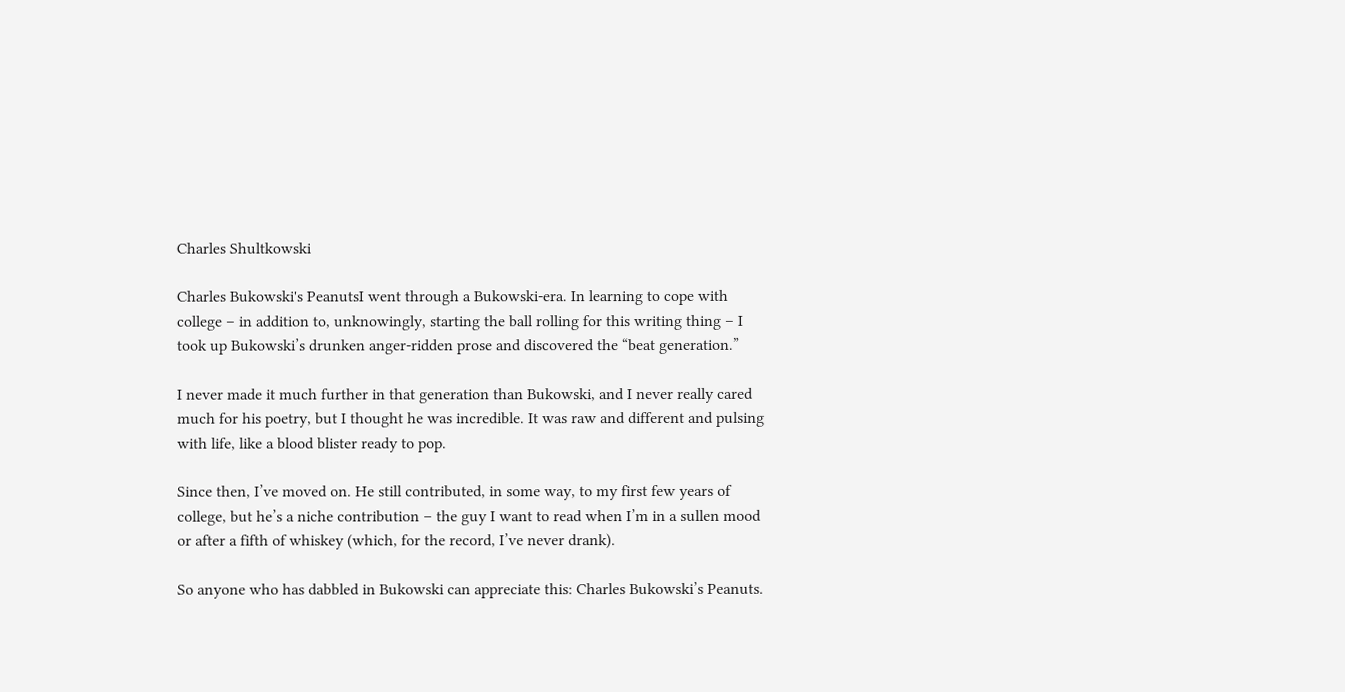Charles Shultkowski

Charles Bukowski's PeanutsI went through a Bukowski-era. In learning to cope with college – in addition to, unknowingly, starting the ball rolling for this writing thing – I took up Bukowski’s drunken anger-ridden prose and discovered the “beat generation.”

I never made it much further in that generation than Bukowski, and I never really cared much for his poetry, but I thought he was incredible. It was raw and different and pulsing with life, like a blood blister ready to pop.

Since then, I’ve moved on. He still contributed, in some way, to my first few years of college, but he’s a niche contribution – the guy I want to read when I’m in a sullen mood or after a fifth of whiskey (which, for the record, I’ve never drank).

So anyone who has dabbled in Bukowski can appreciate this: Charles Bukowski’s Peanuts.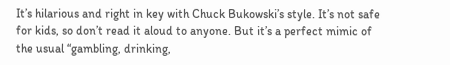It’s hilarious and right in key with Chuck Bukowski’s style. It’s not safe for kids, so don’t read it aloud to anyone. But it’s a perfect mimic of the usual “gambling, drinking,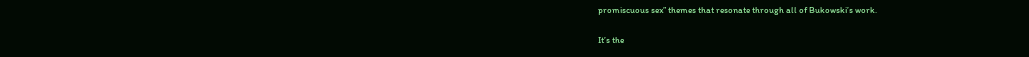promiscuous sex” themes that resonate through all of Bukowski’s work.

It’s the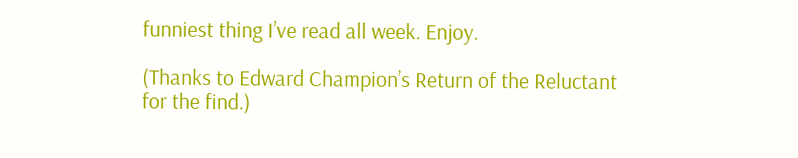funniest thing I’ve read all week. Enjoy.

(Thanks to Edward Champion’s Return of the Reluctant for the find.)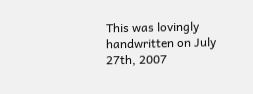This was lovingly handwritten on July 27th, 2007